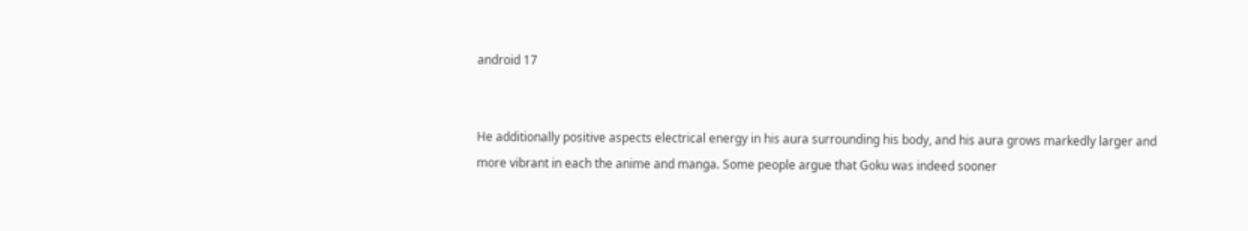android 17


He additionally positive aspects electrical energy in his aura surrounding his body, and his aura grows markedly larger and more vibrant in each the anime and manga. Some people argue that Goku was indeed sooner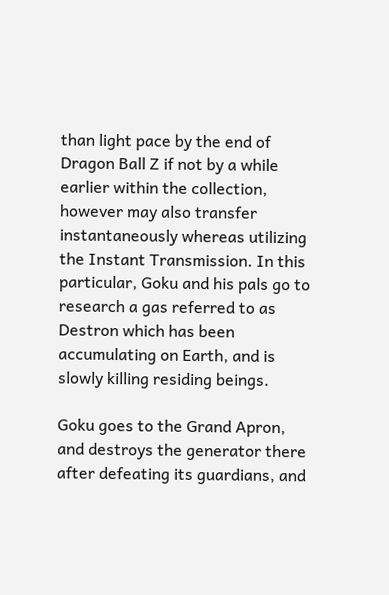than light pace by the end of Dragon Ball Z if not by a while earlier within the collection, however may also transfer instantaneously whereas utilizing the Instant Transmission. In this particular, Goku and his pals go to research a gas referred to as Destron which has been accumulating on Earth, and is slowly killing residing beings.

Goku goes to the Grand Apron, and destroys the generator there after defeating its guardians, and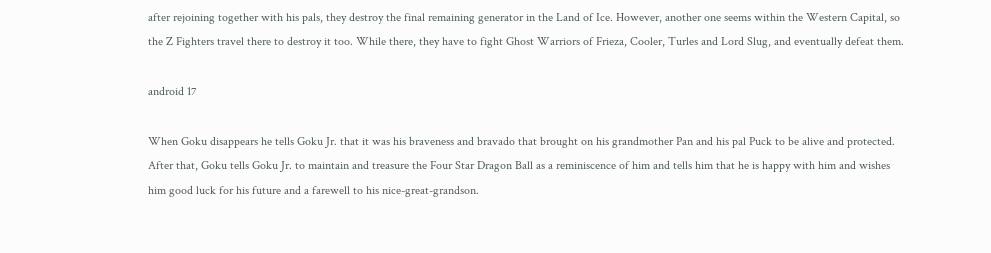after rejoining together with his pals, they destroy the final remaining generator in the Land of Ice. However, another one seems within the Western Capital, so the Z Fighters travel there to destroy it too. While there, they have to fight Ghost Warriors of Frieza, Cooler, Turles and Lord Slug, and eventually defeat them.

android 17

When Goku disappears he tells Goku Jr. that it was his braveness and bravado that brought on his grandmother Pan and his pal Puck to be alive and protected. After that, Goku tells Goku Jr. to maintain and treasure the Four Star Dragon Ball as a reminiscence of him and tells him that he is happy with him and wishes him good luck for his future and a farewell to his nice-great-grandson.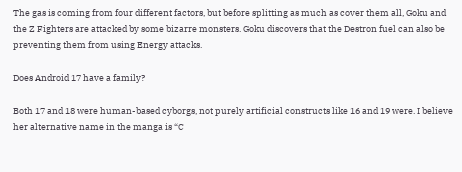The gas is coming from four different factors, but before splitting as much as cover them all, Goku and the Z Fighters are attacked by some bizarre monsters. Goku discovers that the Destron fuel can also be preventing them from using Energy attacks.

Does Android 17 have a family?

Both 17 and 18 were human-based cyborgs, not purely artificial constructs like 16 and 19 were. I believe her alternative name in the manga is “C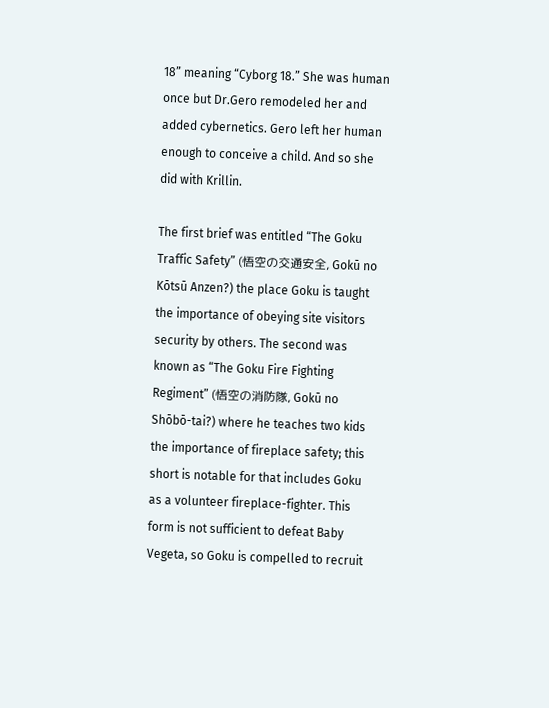18” meaning “Cyborg 18.” She was human once but Dr.Gero remodeled her and added cybernetics. Gero left her human enough to conceive a child. And so she did with Krillin.

The first brief was entitled “The Goku Traffic Safety” (悟空の交通安全, Gokū no Kōtsū Anzen?) the place Goku is taught the importance of obeying site visitors security by others. The second was known as “The Goku Fire Fighting Regiment” (悟空の消防隊, Gokū no Shōbō-tai?) where he teaches two kids the importance of fireplace safety; this short is notable for that includes Goku as a volunteer fireplace-fighter. This form is not sufficient to defeat Baby Vegeta, so Goku is compelled to recruit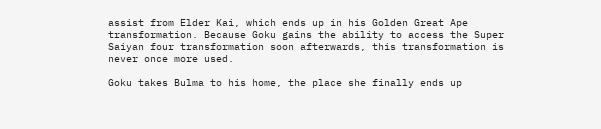assist from Elder Kai, which ends up in his Golden Great Ape transformation. Because Goku gains the ability to access the Super Saiyan four transformation soon afterwards, this transformation is never once more used.

Goku takes Bulma to his home, the place she finally ends up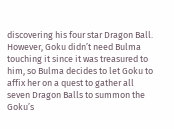discovering his four star Dragon Ball. However, Goku didn’t need Bulma touching it since it was treasured to him, so Bulma decides to let Goku to affix her on a quest to gather all seven Dragon Balls to summon the Goku’s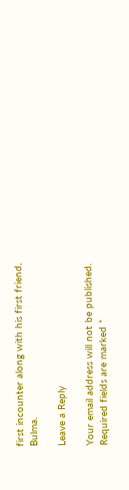first incounter along with his first friend, Bulma.

Leave a Reply

Your email address will not be published. Required fields are marked *